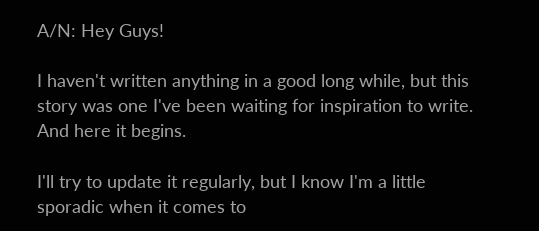A/N: Hey Guys!

I haven't written anything in a good long while, but this story was one I've been waiting for inspiration to write. And here it begins.

I'll try to update it regularly, but I know I'm a little sporadic when it comes to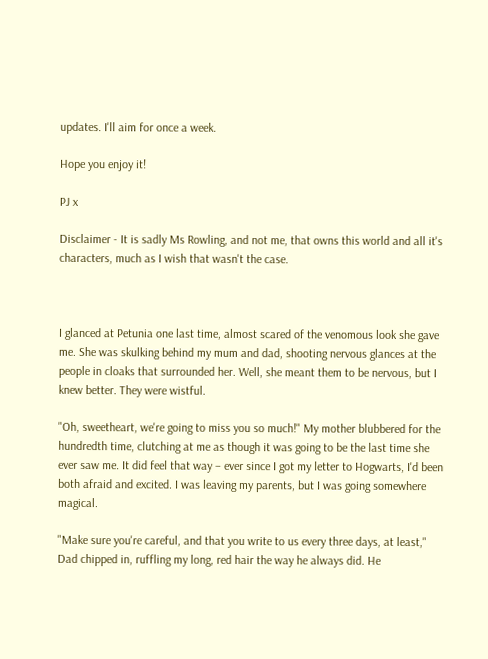updates. I'll aim for once a week.

Hope you enjoy it!

PJ x

Disclaimer - It is sadly Ms Rowling, and not me, that owns this world and all it's characters, much as I wish that wasn't the case.



I glanced at Petunia one last time, almost scared of the venomous look she gave me. She was skulking behind my mum and dad, shooting nervous glances at the people in cloaks that surrounded her. Well, she meant them to be nervous, but I knew better. They were wistful.

"Oh, sweetheart, we're going to miss you so much!" My mother blubbered for the hundredth time, clutching at me as though it was going to be the last time she ever saw me. It did feel that way – ever since I got my letter to Hogwarts, I'd been both afraid and excited. I was leaving my parents, but I was going somewhere magical.

"Make sure you're careful, and that you write to us every three days, at least," Dad chipped in, ruffling my long, red hair the way he always did. He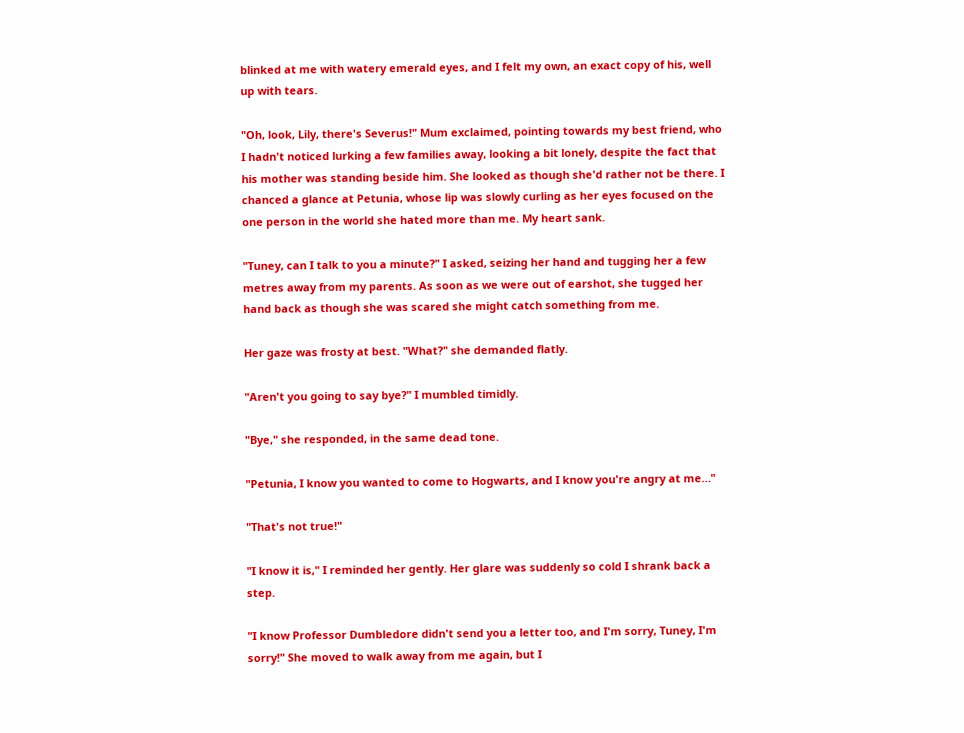blinked at me with watery emerald eyes, and I felt my own, an exact copy of his, well up with tears.

"Oh, look, Lily, there's Severus!" Mum exclaimed, pointing towards my best friend, who I hadn't noticed lurking a few families away, looking a bit lonely, despite the fact that his mother was standing beside him. She looked as though she'd rather not be there. I chanced a glance at Petunia, whose lip was slowly curling as her eyes focused on the one person in the world she hated more than me. My heart sank.

"Tuney, can I talk to you a minute?" I asked, seizing her hand and tugging her a few metres away from my parents. As soon as we were out of earshot, she tugged her hand back as though she was scared she might catch something from me.

Her gaze was frosty at best. "What?" she demanded flatly.

"Aren't you going to say bye?" I mumbled timidly.

"Bye," she responded, in the same dead tone.

"Petunia, I know you wanted to come to Hogwarts, and I know you're angry at me…"

"That's not true!"

"I know it is," I reminded her gently. Her glare was suddenly so cold I shrank back a step.

"I know Professor Dumbledore didn't send you a letter too, and I'm sorry, Tuney, I'm sorry!" She moved to walk away from me again, but I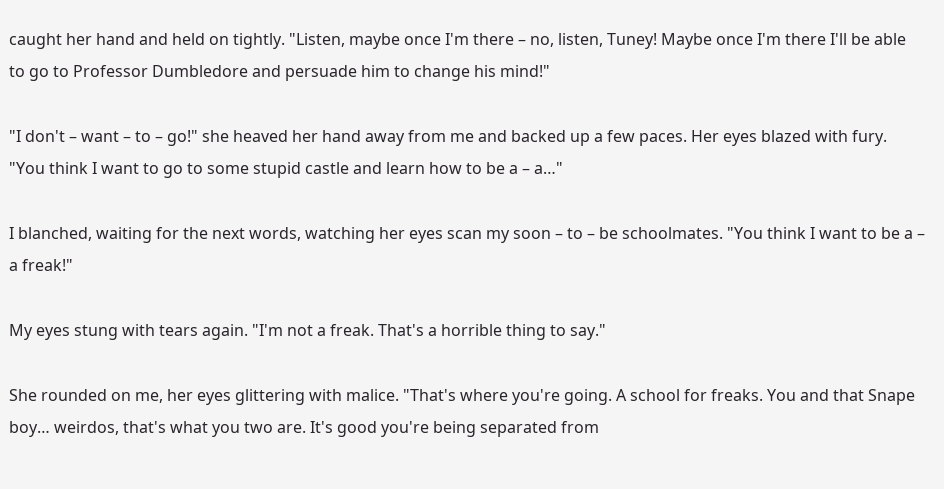caught her hand and held on tightly. "Listen, maybe once I'm there – no, listen, Tuney! Maybe once I'm there I'll be able to go to Professor Dumbledore and persuade him to change his mind!"

"I don't – want – to – go!" she heaved her hand away from me and backed up a few paces. Her eyes blazed with fury. "You think I want to go to some stupid castle and learn how to be a – a…"

I blanched, waiting for the next words, watching her eyes scan my soon – to – be schoolmates. "You think I want to be a – a freak!"

My eyes stung with tears again. "I'm not a freak. That's a horrible thing to say."

She rounded on me, her eyes glittering with malice. "That's where you're going. A school for freaks. You and that Snape boy… weirdos, that's what you two are. It's good you're being separated from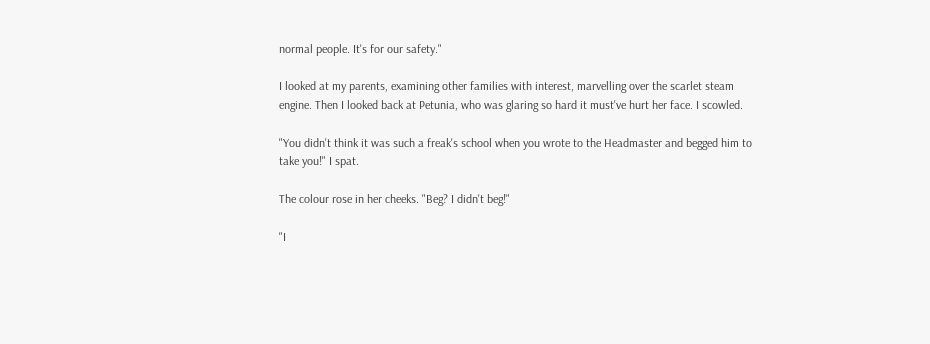normal people. It's for our safety."

I looked at my parents, examining other families with interest, marvelling over the scarlet steam engine. Then I looked back at Petunia, who was glaring so hard it must've hurt her face. I scowled.

"You didn't think it was such a freak's school when you wrote to the Headmaster and begged him to take you!" I spat.

The colour rose in her cheeks. "Beg? I didn't beg!"

"I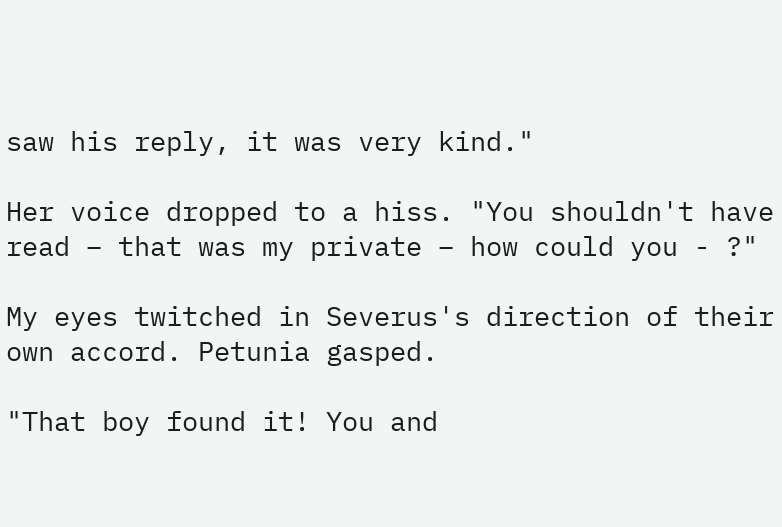saw his reply, it was very kind."

Her voice dropped to a hiss. "You shouldn't have read – that was my private – how could you - ?"

My eyes twitched in Severus's direction of their own accord. Petunia gasped.

"That boy found it! You and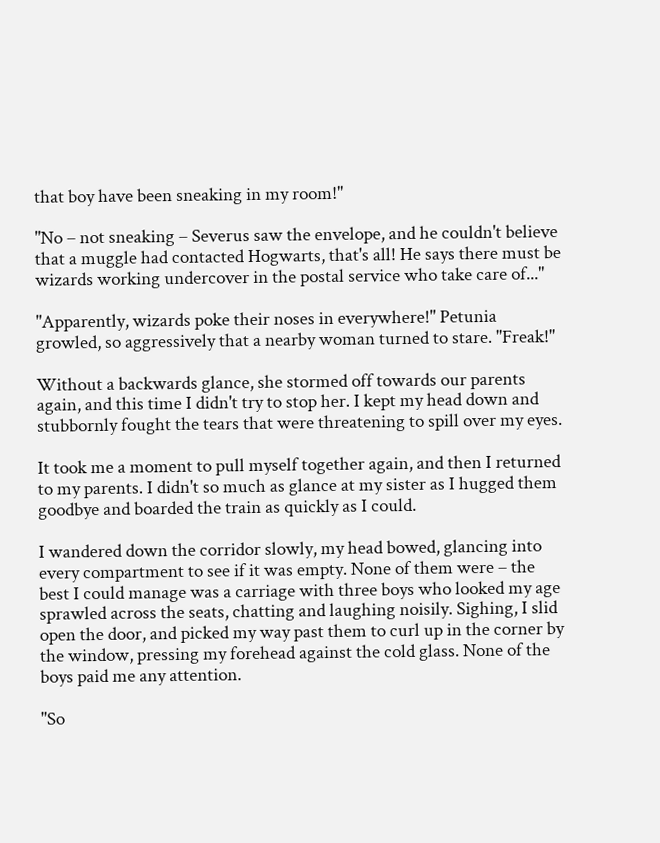that boy have been sneaking in my room!"

"No – not sneaking – Severus saw the envelope, and he couldn't believe that a muggle had contacted Hogwarts, that's all! He says there must be wizards working undercover in the postal service who take care of..."

"Apparently, wizards poke their noses in everywhere!" Petunia growled, so aggressively that a nearby woman turned to stare. "Freak!"

Without a backwards glance, she stormed off towards our parents again, and this time I didn't try to stop her. I kept my head down and stubbornly fought the tears that were threatening to spill over my eyes.

It took me a moment to pull myself together again, and then I returned to my parents. I didn't so much as glance at my sister as I hugged them goodbye and boarded the train as quickly as I could.

I wandered down the corridor slowly, my head bowed, glancing into every compartment to see if it was empty. None of them were – the best I could manage was a carriage with three boys who looked my age sprawled across the seats, chatting and laughing noisily. Sighing, I slid open the door, and picked my way past them to curl up in the corner by the window, pressing my forehead against the cold glass. None of the boys paid me any attention.

"So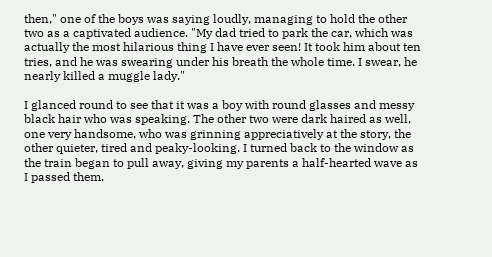then," one of the boys was saying loudly, managing to hold the other two as a captivated audience. "My dad tried to park the car, which was actually the most hilarious thing I have ever seen! It took him about ten tries, and he was swearing under his breath the whole time. I swear, he nearly killed a muggle lady."

I glanced round to see that it was a boy with round glasses and messy black hair who was speaking. The other two were dark haired as well, one very handsome, who was grinning appreciatively at the story, the other quieter, tired and peaky-looking. I turned back to the window as the train began to pull away, giving my parents a half-hearted wave as I passed them.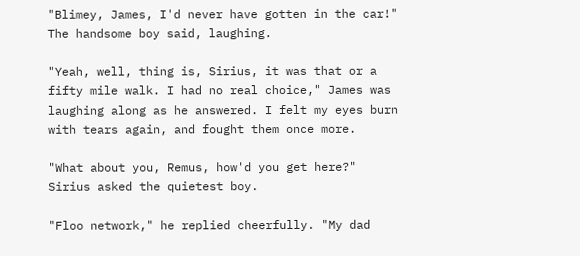"Blimey, James, I'd never have gotten in the car!" The handsome boy said, laughing.

"Yeah, well, thing is, Sirius, it was that or a fifty mile walk. I had no real choice," James was laughing along as he answered. I felt my eyes burn with tears again, and fought them once more.

"What about you, Remus, how'd you get here?" Sirius asked the quietest boy.

"Floo network," he replied cheerfully. "My dad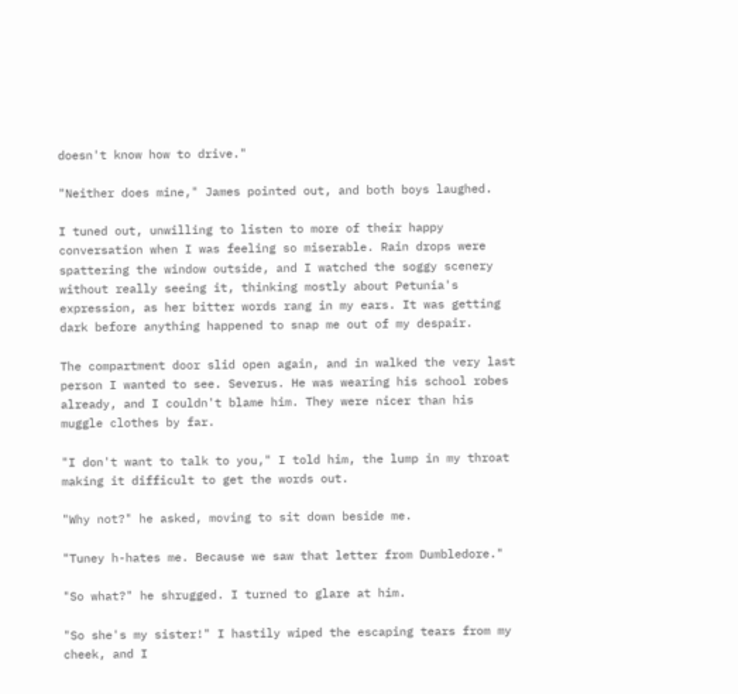doesn't know how to drive."

"Neither does mine," James pointed out, and both boys laughed.

I tuned out, unwilling to listen to more of their happy conversation when I was feeling so miserable. Rain drops were spattering the window outside, and I watched the soggy scenery without really seeing it, thinking mostly about Petunia's expression, as her bitter words rang in my ears. It was getting dark before anything happened to snap me out of my despair.

The compartment door slid open again, and in walked the very last person I wanted to see. Severus. He was wearing his school robes already, and I couldn't blame him. They were nicer than his muggle clothes by far.

"I don't want to talk to you," I told him, the lump in my throat making it difficult to get the words out.

"Why not?" he asked, moving to sit down beside me.

"Tuney h-hates me. Because we saw that letter from Dumbledore."

"So what?" he shrugged. I turned to glare at him.

"So she's my sister!" I hastily wiped the escaping tears from my cheek, and I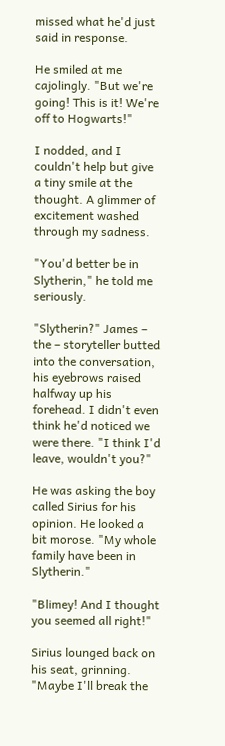missed what he'd just said in response.

He smiled at me cajolingly. "But we're going! This is it! We're off to Hogwarts!"

I nodded, and I couldn't help but give a tiny smile at the thought. A glimmer of excitement washed through my sadness.

"You'd better be in Slytherin," he told me seriously.

"Slytherin?" James – the – storyteller butted into the conversation, his eyebrows raised halfway up his forehead. I didn't even think he'd noticed we were there. "I think I'd leave, wouldn't you?"

He was asking the boy called Sirius for his opinion. He looked a bit morose. "My whole family have been in Slytherin."

"Blimey! And I thought you seemed all right!"

Sirius lounged back on his seat, grinning. "Maybe I'll break the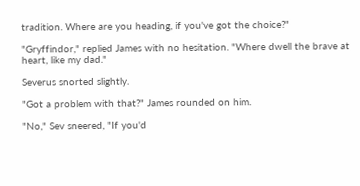tradition. Where are you heading, if you've got the choice?"

"Gryffindor," replied James with no hesitation. "Where dwell the brave at heart, like my dad."

Severus snorted slightly.

"Got a problem with that?" James rounded on him.

"No," Sev sneered, "If you'd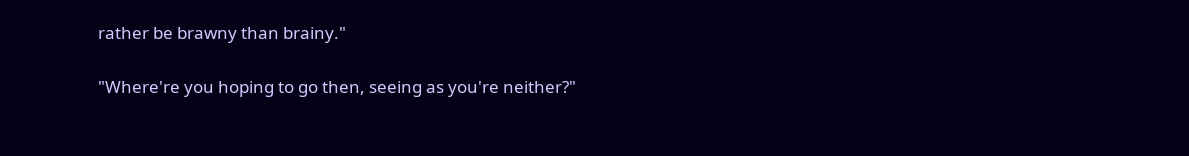rather be brawny than brainy."

"Where're you hoping to go then, seeing as you're neither?"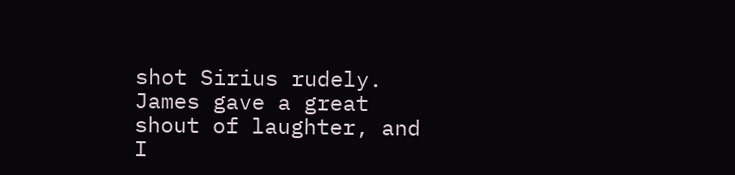shot Sirius rudely. James gave a great shout of laughter, and I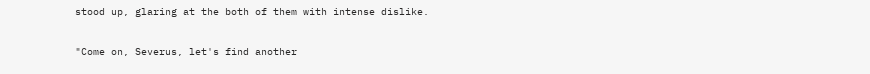stood up, glaring at the both of them with intense dislike.

"Come on, Severus, let's find another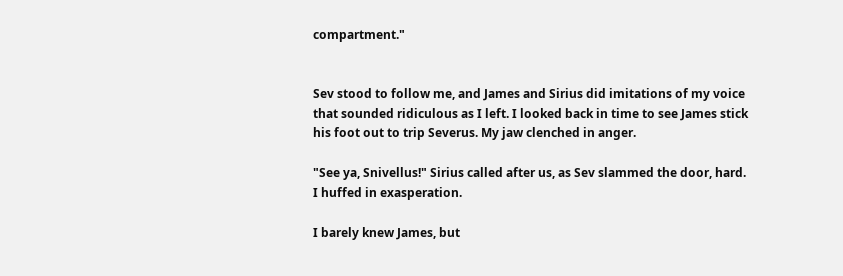compartment."


Sev stood to follow me, and James and Sirius did imitations of my voice that sounded ridiculous as I left. I looked back in time to see James stick his foot out to trip Severus. My jaw clenched in anger.

"See ya, Snivellus!" Sirius called after us, as Sev slammed the door, hard. I huffed in exasperation.

I barely knew James, but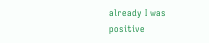already I was positive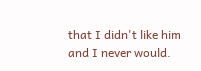that I didn't like him and I never would.